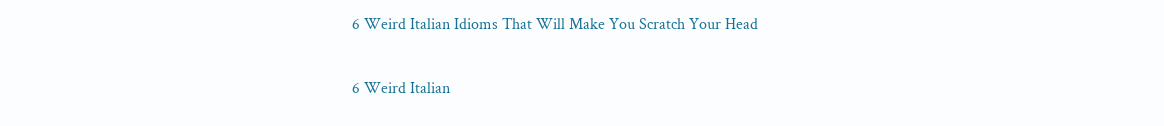6 Weird Italian Idioms That Will Make You Scratch Your Head

6 Weird Italian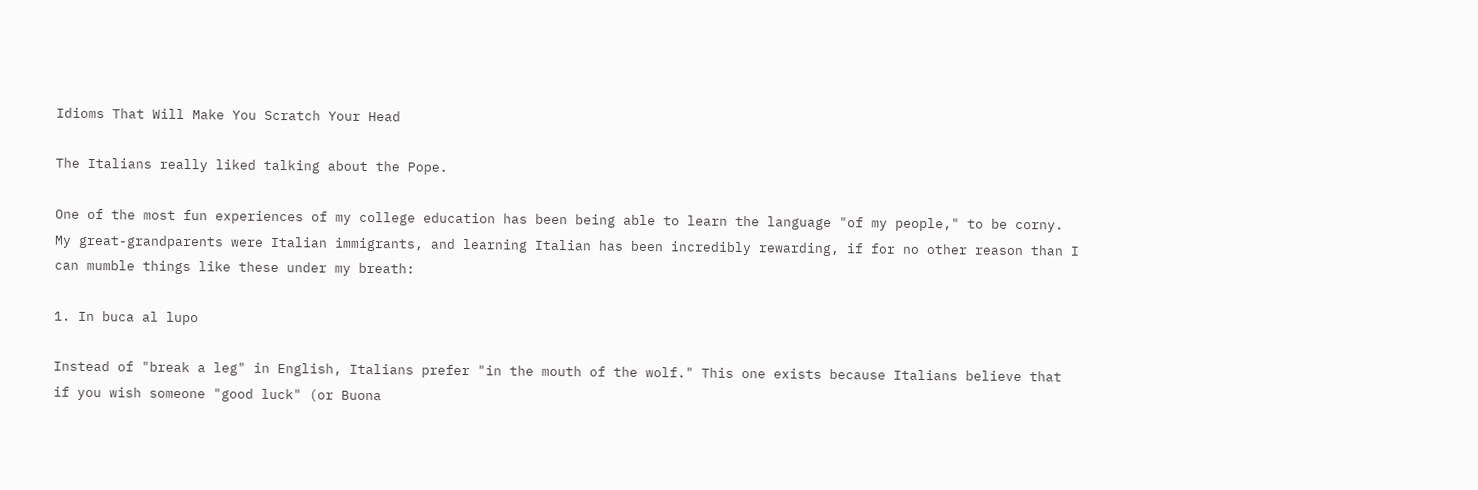Idioms That Will Make You Scratch Your Head

The Italians really liked talking about the Pope.

One of the most fun experiences of my college education has been being able to learn the language "of my people," to be corny. My great-grandparents were Italian immigrants, and learning Italian has been incredibly rewarding, if for no other reason than I can mumble things like these under my breath:

1. In buca al lupo

Instead of "break a leg" in English, Italians prefer "in the mouth of the wolf." This one exists because Italians believe that if you wish someone "good luck" (or Buona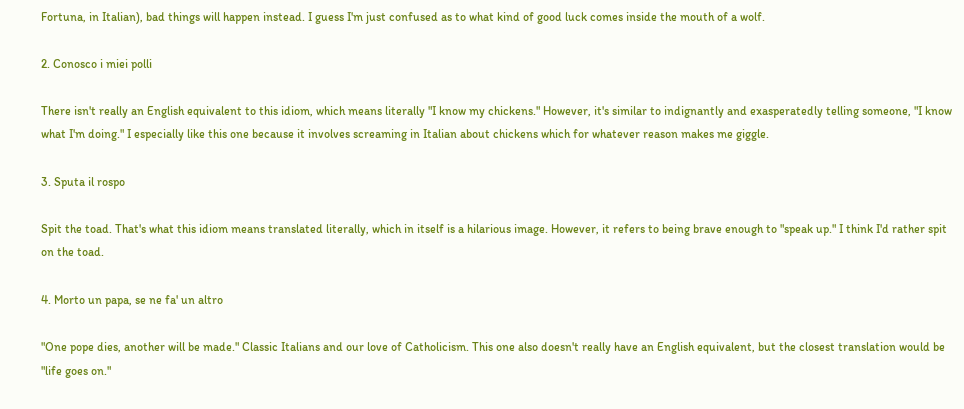Fortuna, in Italian), bad things will happen instead. I guess I'm just confused as to what kind of good luck comes inside the mouth of a wolf.

2. Conosco i miei polli

There isn't really an English equivalent to this idiom, which means literally "I know my chickens." However, it's similar to indignantly and exasperatedly telling someone, "I know what I'm doing." I especially like this one because it involves screaming in Italian about chickens which for whatever reason makes me giggle.

3. Sputa il rospo

Spit the toad. That's what this idiom means translated literally, which in itself is a hilarious image. However, it refers to being brave enough to "speak up." I think I'd rather spit on the toad.

4. Morto un papa, se ne fa' un altro

"One pope dies, another will be made." Classic Italians and our love of Catholicism. This one also doesn't really have an English equivalent, but the closest translation would be "life goes on."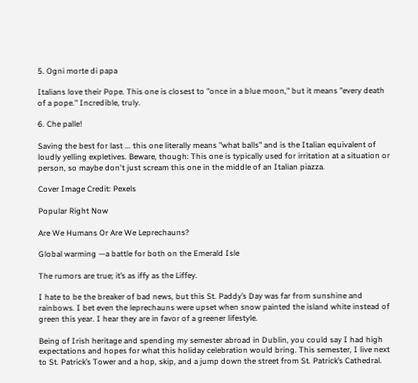5. Ogni morte di papa

Italians love their Pope. This one is closest to "once in a blue moon," but it means "every death of a pope." Incredible, truly.

6. Che palle!

Saving the best for last ... this one literally means "what balls" and is the Italian equivalent of loudly yelling expletives. Beware, though: This one is typically used for irritation at a situation or person, so maybe don't just scream this one in the middle of an Italian piazza.

Cover Image Credit: Pexels

Popular Right Now

Are We Humans Or Are We Leprechauns?

Global warming —a battle for both on the Emerald Isle

The rumors are true; it’s as iffy as the Liffey.

I hate to be the breaker of bad news, but this St. Paddy’s Day was far from sunshine and rainbows. I bet even the leprechauns were upset when snow painted the island white instead of green this year. I hear they are in favor of a greener lifestyle.

Being of Irish heritage and spending my semester abroad in Dublin, you could say I had high expectations and hopes for what this holiday celebration would bring. This semester, I live next to St. Patrick’s Tower and a hop, skip, and a jump down the street from St. Patrick’s Cathedral.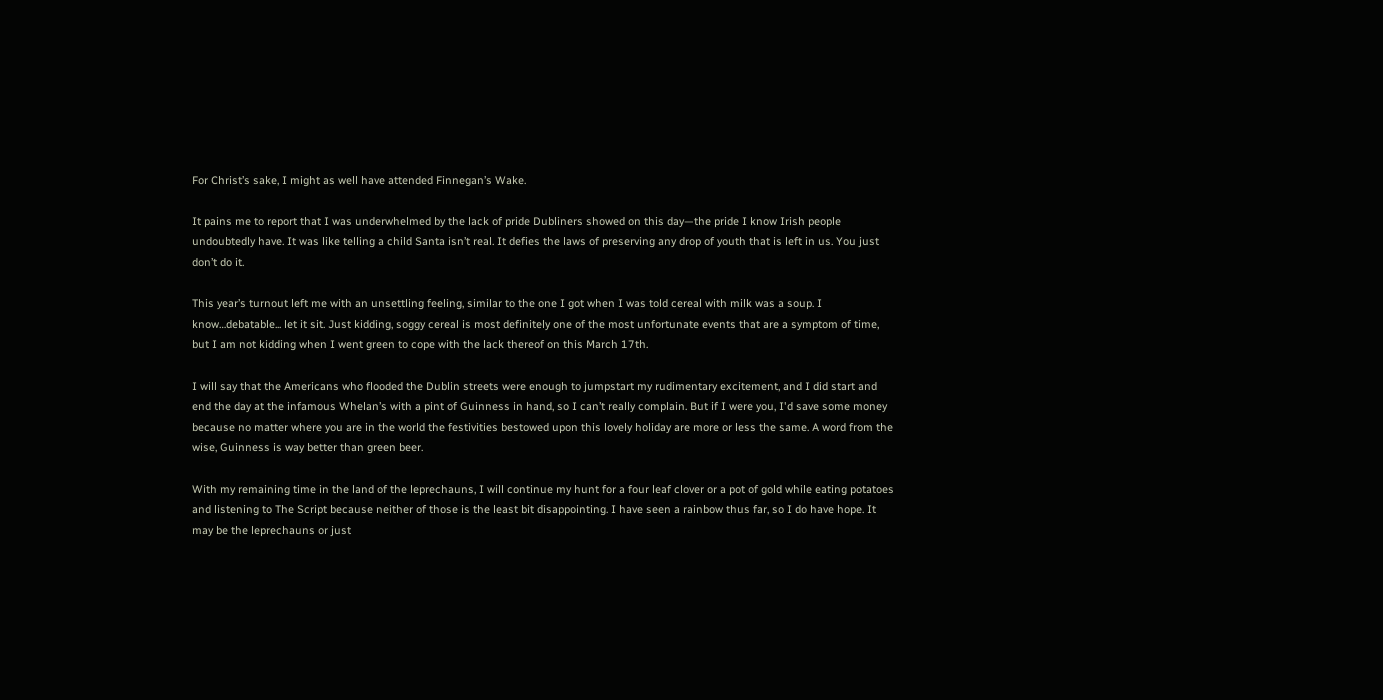For Christ’s sake, I might as well have attended Finnegan’s Wake.

It pains me to report that I was underwhelmed by the lack of pride Dubliners showed on this day—the pride I know Irish people undoubtedly have. It was like telling a child Santa isn’t real. It defies the laws of preserving any drop of youth that is left in us. You just don’t do it.

This year’s turnout left me with an unsettling feeling, similar to the one I got when I was told cereal with milk was a soup. I know…debatable... let it sit. Just kidding, soggy cereal is most definitely one of the most unfortunate events that are a symptom of time, but I am not kidding when I went green to cope with the lack thereof on this March 17th.

I will say that the Americans who flooded the Dublin streets were enough to jumpstart my rudimentary excitement, and I did start and end the day at the infamous Whelan’s with a pint of Guinness in hand, so I can’t really complain. But if I were you, I'd save some money because no matter where you are in the world the festivities bestowed upon this lovely holiday are more or less the same. A word from the wise, Guinness is way better than green beer.

With my remaining time in the land of the leprechauns, I will continue my hunt for a four leaf clover or a pot of gold while eating potatoes and listening to The Script because neither of those is the least bit disappointing. I have seen a rainbow thus far, so I do have hope. It may be the leprechauns or just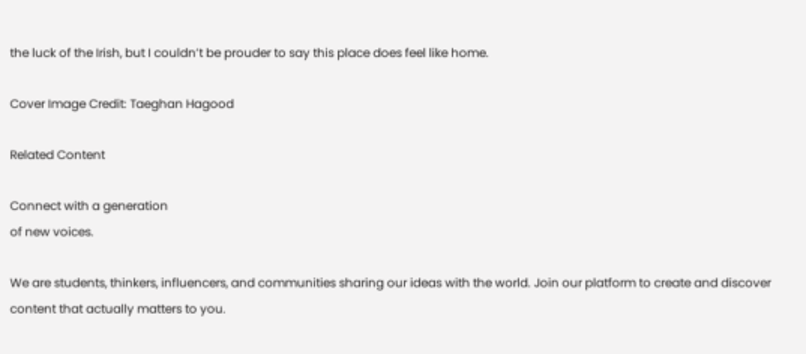the luck of the Irish, but I couldn’t be prouder to say this place does feel like home.

Cover Image Credit: Taeghan Hagood

Related Content

Connect with a generation
of new voices.

We are students, thinkers, influencers, and communities sharing our ideas with the world. Join our platform to create and discover content that actually matters to you.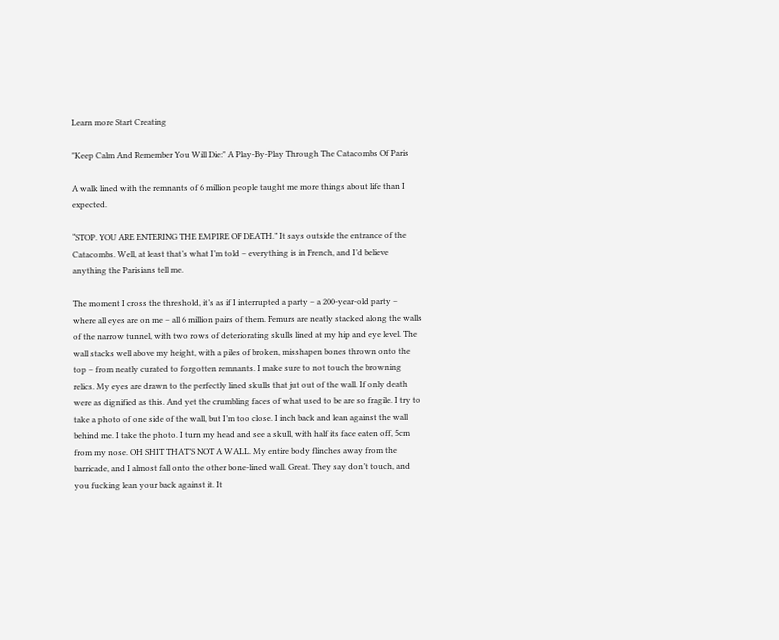Learn more Start Creating

"Keep Calm And Remember You Will Die:" A Play-By-Play Through The Catacombs Of Paris

A walk lined with the remnants of 6 million people taught me more things about life than I expected.

“STOP. YOU ARE ENTERING THE EMPIRE OF DEATH.” It says outside the entrance of the Catacombs. Well, at least that’s what I’m told – everything is in French, and I’d believe anything the Parisians tell me.

The moment I cross the threshold, it’s as if I interrupted a party – a 200-year-old party – where all eyes are on me – all 6 million pairs of them. Femurs are neatly stacked along the walls of the narrow tunnel, with two rows of deteriorating skulls lined at my hip and eye level. The wall stacks well above my height, with a piles of broken, misshapen bones thrown onto the top – from neatly curated to forgotten remnants. I make sure to not touch the browning relics. My eyes are drawn to the perfectly lined skulls that jut out of the wall. If only death were as dignified as this. And yet the crumbling faces of what used to be are so fragile. I try to take a photo of one side of the wall, but I’m too close. I inch back and lean against the wall behind me. I take the photo. I turn my head and see a skull, with half its face eaten off, 5cm from my nose. OH SHIT THAT’S NOT A WALL. My entire body flinches away from the barricade, and I almost fall onto the other bone-lined wall. Great. They say don’t touch, and you fucking lean your back against it. It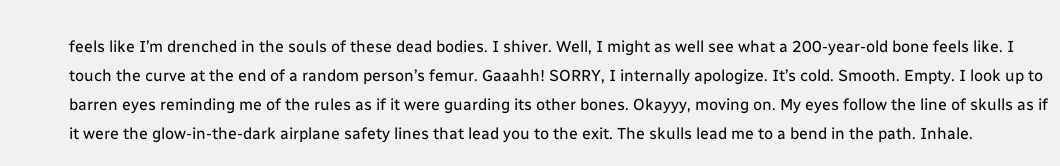feels like I’m drenched in the souls of these dead bodies. I shiver. Well, I might as well see what a 200-year-old bone feels like. I touch the curve at the end of a random person’s femur. Gaaahh! SORRY, I internally apologize. It’s cold. Smooth. Empty. I look up to barren eyes reminding me of the rules as if it were guarding its other bones. Okayyy, moving on. My eyes follow the line of skulls as if it were the glow-in-the-dark airplane safety lines that lead you to the exit. The skulls lead me to a bend in the path. Inhale.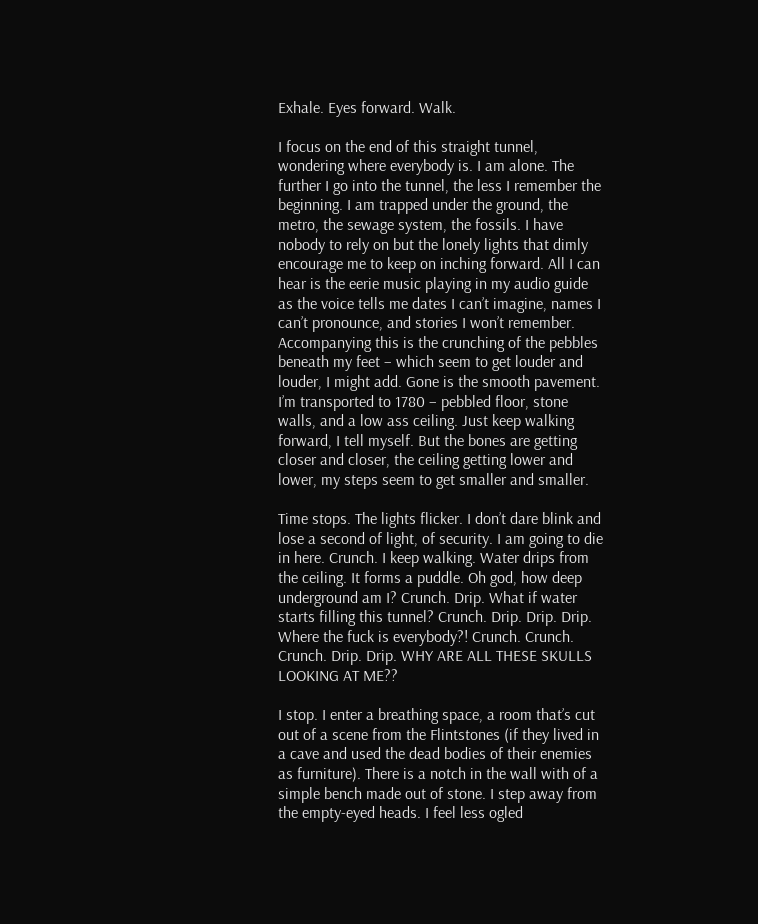Exhale. Eyes forward. Walk.

I focus on the end of this straight tunnel, wondering where everybody is. I am alone. The further I go into the tunnel, the less I remember the beginning. I am trapped under the ground, the metro, the sewage system, the fossils. I have nobody to rely on but the lonely lights that dimly encourage me to keep on inching forward. All I can hear is the eerie music playing in my audio guide as the voice tells me dates I can’t imagine, names I can’t pronounce, and stories I won’t remember. Accompanying this is the crunching of the pebbles beneath my feet – which seem to get louder and louder, I might add. Gone is the smooth pavement. I’m transported to 1780 – pebbled floor, stone walls, and a low ass ceiling. Just keep walking forward, I tell myself. But the bones are getting closer and closer, the ceiling getting lower and lower, my steps seem to get smaller and smaller.

Time stops. The lights flicker. I don’t dare blink and lose a second of light, of security. I am going to die in here. Crunch. I keep walking. Water drips from the ceiling. It forms a puddle. Oh god, how deep underground am I? Crunch. Drip. What if water starts filling this tunnel? Crunch. Drip. Drip. Drip. Where the fuck is everybody?! Crunch. Crunch. Crunch. Drip. Drip. WHY ARE ALL THESE SKULLS LOOKING AT ME??

I stop. I enter a breathing space, a room that’s cut out of a scene from the Flintstones (if they lived in a cave and used the dead bodies of their enemies as furniture). There is a notch in the wall with of a simple bench made out of stone. I step away from the empty-eyed heads. I feel less ogled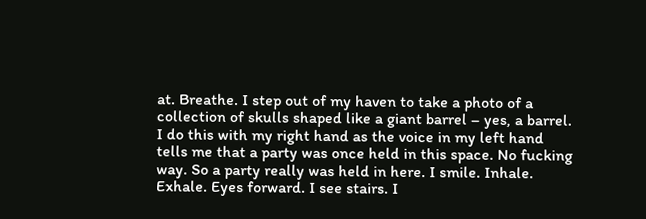at. Breathe. I step out of my haven to take a photo of a collection of skulls shaped like a giant barrel – yes, a barrel. I do this with my right hand as the voice in my left hand tells me that a party was once held in this space. No fucking way. So a party really was held in here. I smile. Inhale. Exhale. Eyes forward. I see stairs. I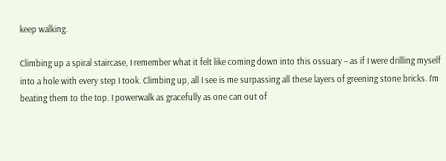keep walking.

Climbing up a spiral staircase, I remember what it felt like coming down into this ossuary – as if I were drilling myself into a hole with every step I took. Climbing up, all I see is me surpassing all these layers of greening stone bricks. I’m beating them to the top. I powerwalk as gracefully as one can out of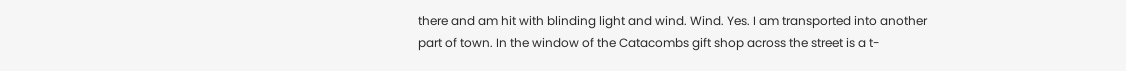there and am hit with blinding light and wind. Wind. Yes. I am transported into another part of town. In the window of the Catacombs gift shop across the street is a t-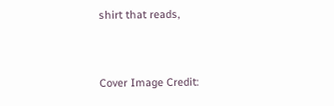shirt that reads,


Cover Image Credit: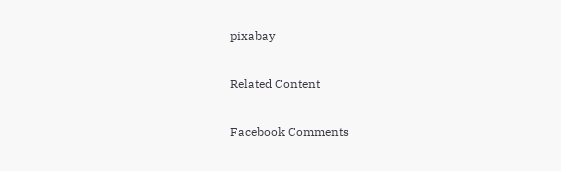pixabay

Related Content

Facebook Comments